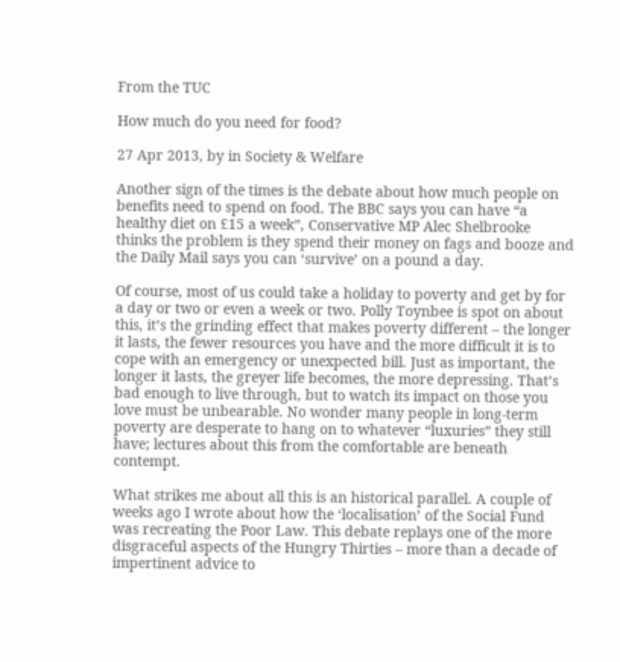From the TUC

How much do you need for food?

27 Apr 2013, by in Society & Welfare

Another sign of the times is the debate about how much people on benefits need to spend on food. The BBC says you can have “a healthy diet on £15 a week”, Conservative MP Alec Shelbrooke thinks the problem is they spend their money on fags and booze and the Daily Mail says you can ‘survive’ on a pound a day.

Of course, most of us could take a holiday to poverty and get by for a day or two or even a week or two. Polly Toynbee is spot on about this, it’s the grinding effect that makes poverty different – the longer it lasts, the fewer resources you have and the more difficult it is to cope with an emergency or unexpected bill. Just as important, the longer it lasts, the greyer life becomes, the more depressing. That’s bad enough to live through, but to watch its impact on those you love must be unbearable. No wonder many people in long-term poverty are desperate to hang on to whatever “luxuries” they still have; lectures about this from the comfortable are beneath contempt.

What strikes me about all this is an historical parallel. A couple of weeks ago I wrote about how the ‘localisation’ of the Social Fund was recreating the Poor Law. This debate replays one of the more disgraceful aspects of the Hungry Thirties – more than a decade of impertinent advice to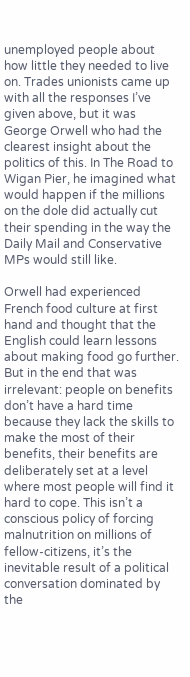unemployed people about how little they needed to live on. Trades unionists came up with all the responses I’ve given above, but it was George Orwell who had the clearest insight about the politics of this. In The Road to Wigan Pier, he imagined what would happen if the millions on the dole did actually cut their spending in the way the Daily Mail and Conservative MPs would still like.

Orwell had experienced French food culture at first hand and thought that the English could learn lessons about making food go further. But in the end that was irrelevant: people on benefits don’t have a hard time because they lack the skills to make the most of their benefits, their benefits are deliberately set at a level where most people will find it hard to cope. This isn’t a conscious policy of forcing malnutrition on millions of fellow-citizens, it’s the inevitable result of a political conversation dominated by the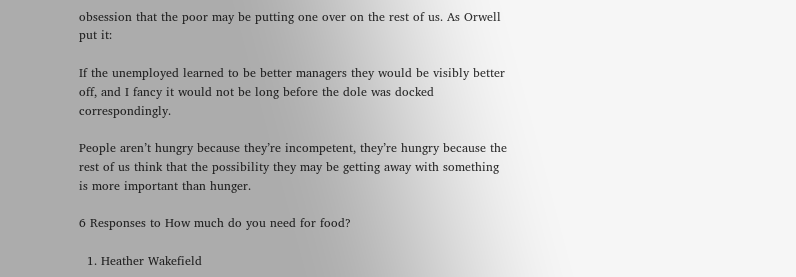obsession that the poor may be putting one over on the rest of us. As Orwell put it:

If the unemployed learned to be better managers they would be visibly better off, and I fancy it would not be long before the dole was docked correspondingly.

People aren’t hungry because they’re incompetent, they’re hungry because the rest of us think that the possibility they may be getting away with something is more important than hunger.

6 Responses to How much do you need for food?

  1. Heather Wakefield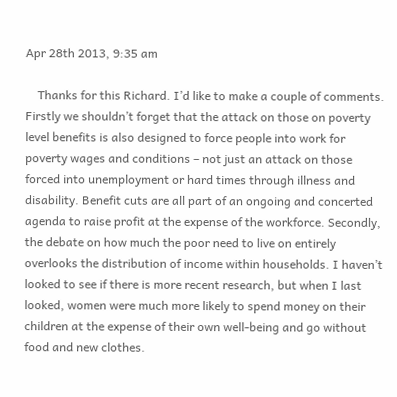Apr 28th 2013, 9:35 am

    Thanks for this Richard. I’d like to make a couple of comments. Firstly we shouldn’t forget that the attack on those on poverty level benefits is also designed to force people into work for poverty wages and conditions – not just an attack on those forced into unemployment or hard times through illness and disability. Benefit cuts are all part of an ongoing and concerted agenda to raise profit at the expense of the workforce. Secondly, the debate on how much the poor need to live on entirely overlooks the distribution of income within households. I haven’t looked to see if there is more recent research, but when I last looked, women were much more likely to spend money on their children at the expense of their own well-being and go without food and new clothes.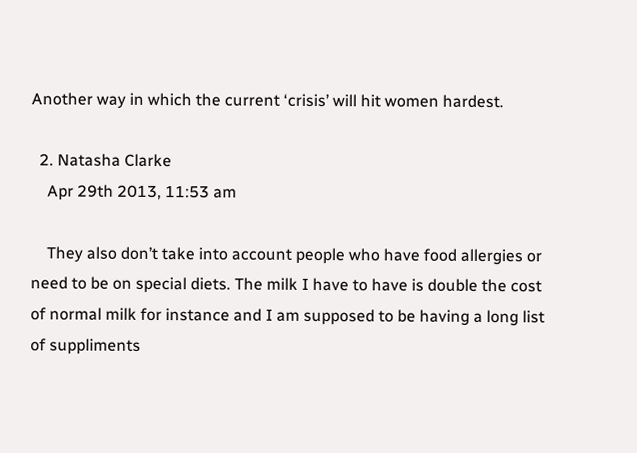Another way in which the current ‘crisis’ will hit women hardest.

  2. Natasha Clarke
    Apr 29th 2013, 11:53 am

    They also don’t take into account people who have food allergies or need to be on special diets. The milk I have to have is double the cost of normal milk for instance and I am supposed to be having a long list of suppliments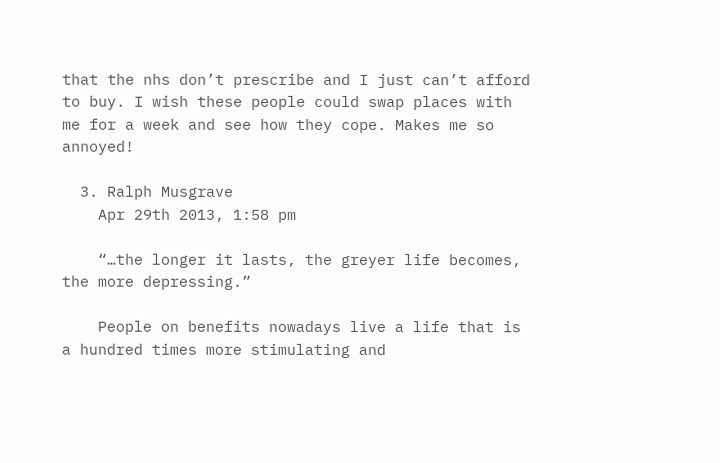that the nhs don’t prescribe and I just can’t afford to buy. I wish these people could swap places with me for a week and see how they cope. Makes me so annoyed!

  3. Ralph Musgrave
    Apr 29th 2013, 1:58 pm

    “…the longer it lasts, the greyer life becomes, the more depressing.”

    People on benefits nowadays live a life that is a hundred times more stimulating and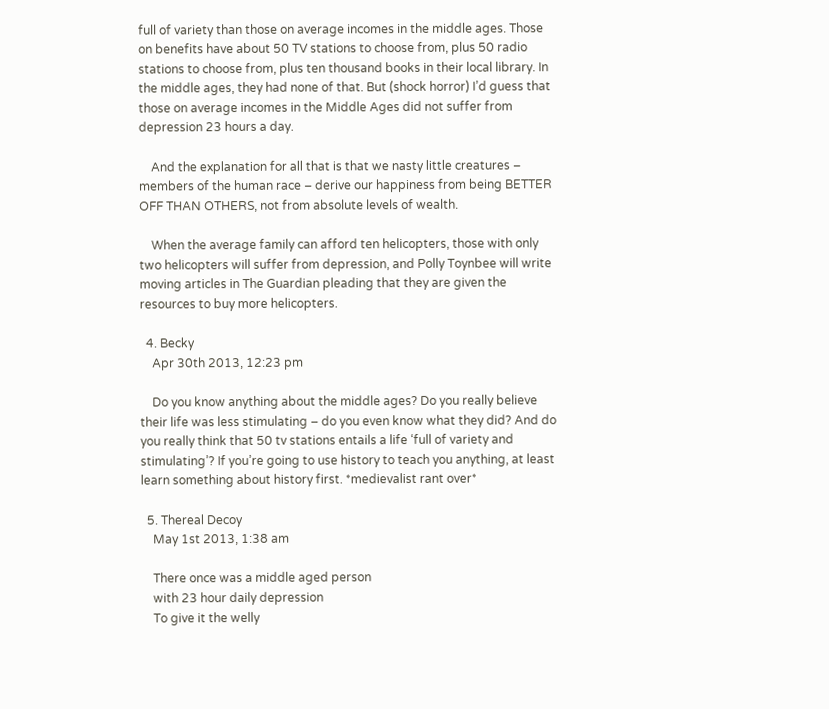full of variety than those on average incomes in the middle ages. Those on benefits have about 50 TV stations to choose from, plus 50 radio stations to choose from, plus ten thousand books in their local library. In the middle ages, they had none of that. But (shock horror) I’d guess that those on average incomes in the Middle Ages did not suffer from depression 23 hours a day.

    And the explanation for all that is that we nasty little creatures – members of the human race – derive our happiness from being BETTER OFF THAN OTHERS, not from absolute levels of wealth.

    When the average family can afford ten helicopters, those with only two helicopters will suffer from depression, and Polly Toynbee will write moving articles in The Guardian pleading that they are given the resources to buy more helicopters.

  4. Becky
    Apr 30th 2013, 12:23 pm

    Do you know anything about the middle ages? Do you really believe their life was less stimulating – do you even know what they did? And do you really think that 50 tv stations entails a life ‘full of variety and stimulating’? If you’re going to use history to teach you anything, at least learn something about history first. *medievalist rant over*

  5. Thereal Decoy
    May 1st 2013, 1:38 am

    There once was a middle aged person
    with 23 hour daily depression
    To give it the welly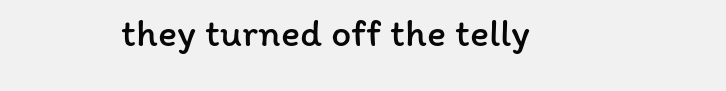they turned off the telly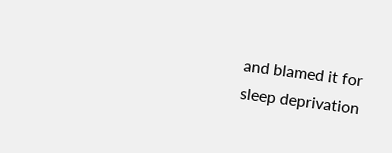and blamed it for sleep deprivation